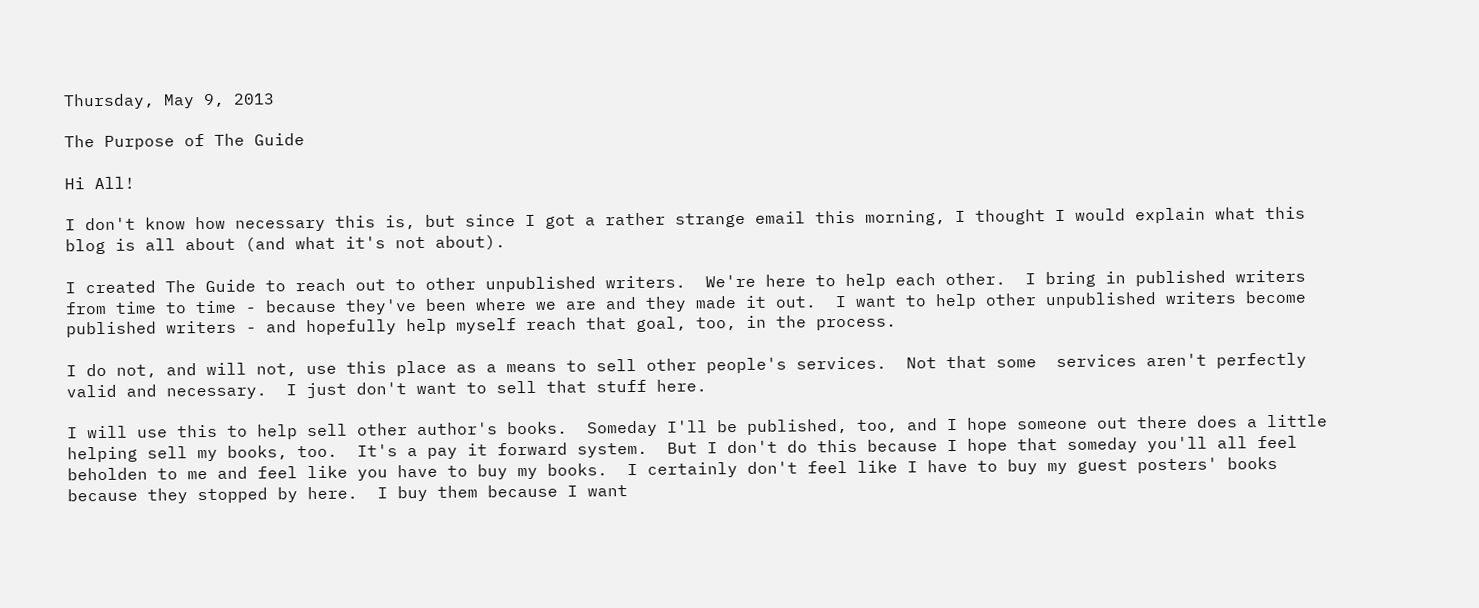Thursday, May 9, 2013

The Purpose of The Guide

Hi All!

I don't know how necessary this is, but since I got a rather strange email this morning, I thought I would explain what this blog is all about (and what it's not about).

I created The Guide to reach out to other unpublished writers.  We're here to help each other.  I bring in published writers from time to time - because they've been where we are and they made it out.  I want to help other unpublished writers become published writers - and hopefully help myself reach that goal, too, in the process.

I do not, and will not, use this place as a means to sell other people's services.  Not that some  services aren't perfectly valid and necessary.  I just don't want to sell that stuff here.

I will use this to help sell other author's books.  Someday I'll be published, too, and I hope someone out there does a little helping sell my books, too.  It's a pay it forward system.  But I don't do this because I hope that someday you'll all feel beholden to me and feel like you have to buy my books.  I certainly don't feel like I have to buy my guest posters' books because they stopped by here.  I buy them because I want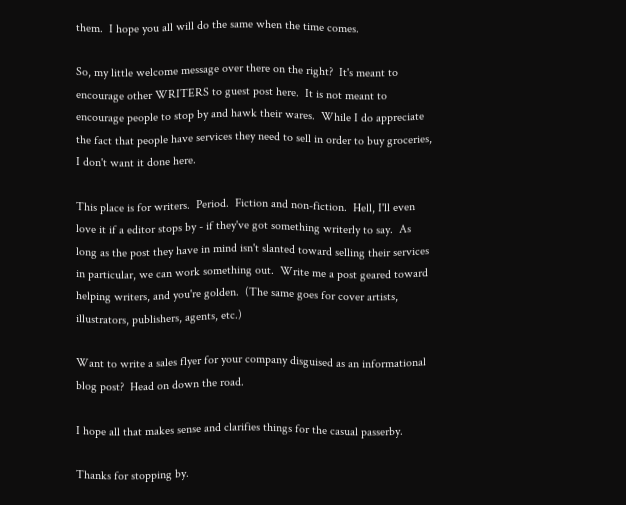them.  I hope you all will do the same when the time comes.

So, my little welcome message over there on the right?  It's meant to encourage other WRITERS to guest post here.  It is not meant to encourage people to stop by and hawk their wares.  While I do appreciate the fact that people have services they need to sell in order to buy groceries, I don't want it done here.

This place is for writers.  Period.  Fiction and non-fiction.  Hell, I'll even love it if a editor stops by - if they've got something writerly to say.  As long as the post they have in mind isn't slanted toward selling their services in particular, we can work something out.  Write me a post geared toward helping writers, and you're golden.  (The same goes for cover artists, illustrators, publishers, agents, etc.)

Want to write a sales flyer for your company disguised as an informational blog post?  Head on down the road.

I hope all that makes sense and clarifies things for the casual passerby.

Thanks for stopping by.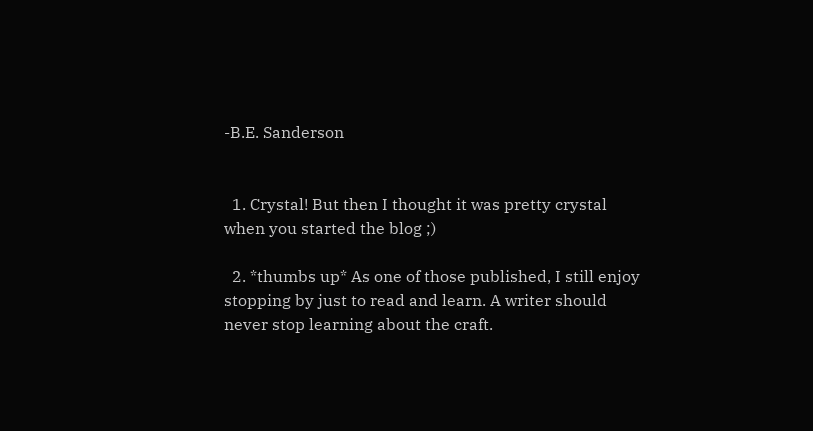-B.E. Sanderson


  1. Crystal! But then I thought it was pretty crystal when you started the blog ;)

  2. *thumbs up* As one of those published, I still enjoy stopping by just to read and learn. A writer should never stop learning about the craft.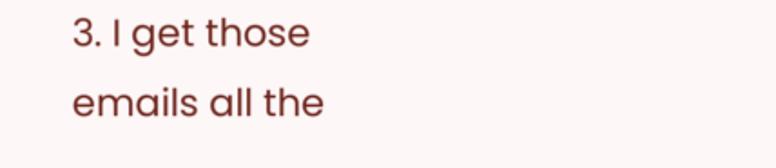3. I get those emails all the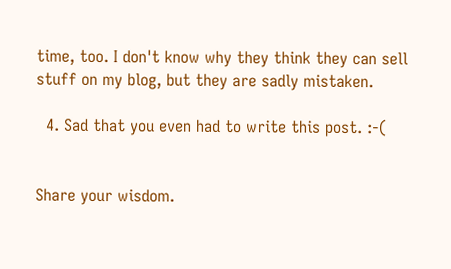time, too. I don't know why they think they can sell stuff on my blog, but they are sadly mistaken.

  4. Sad that you even had to write this post. :-(


Share your wisdom.